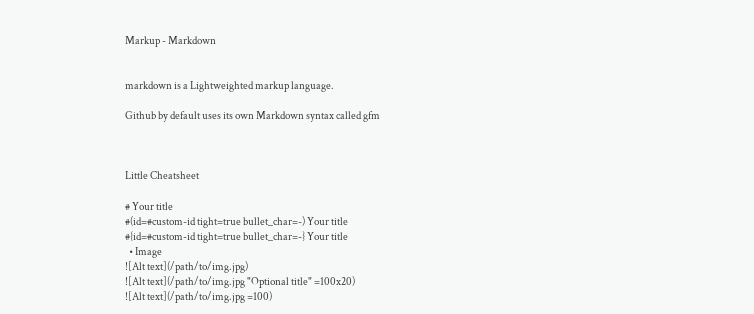Markup - Markdown


markdown is a Lightweighted markup language.

Github by default uses its own Markdown syntax called gfm



Little Cheatsheet

# Your title
#(id=#custom-id tight=true bullet_char=-) Your title
#{id=#custom-id tight=true bullet_char=-} Your title
  • Image
![Alt text](/path/to/img.jpg)
![Alt text](/path/to/img.jpg "Optional title" =100x20)
![Alt text](/path/to/img.jpg =100)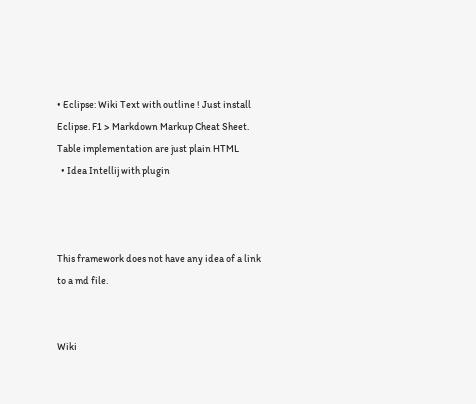• Eclipse: Wiki Text with outline ! Just install Eclipse. F1 > Markdown Markup Cheat Sheet. Table implementation are just plain HTML
  • Idea Intellij with plugin



This framework does not have any idea of a link to a md file.


Wiki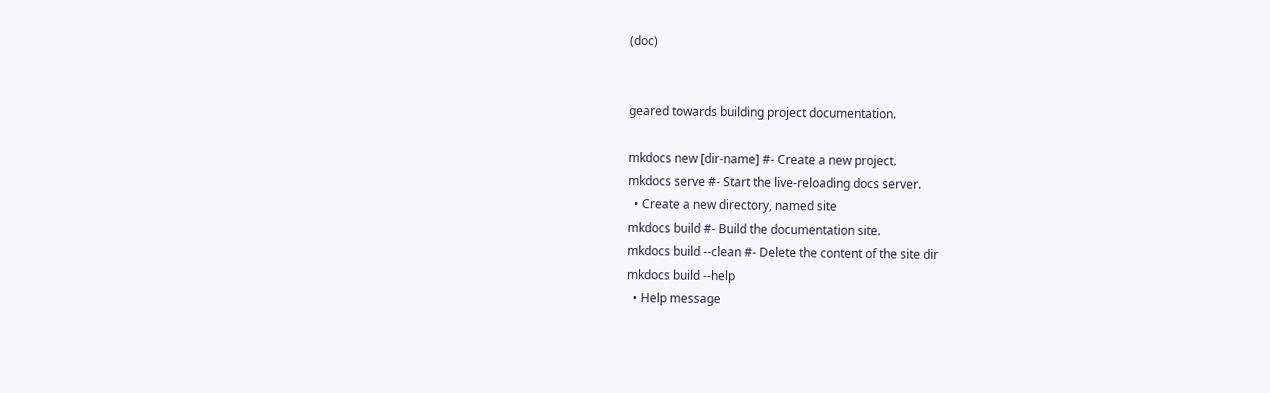(doc)


geared towards building project documentation.

mkdocs new [dir-name] #- Create a new project.
mkdocs serve #- Start the live-reloading docs server.
  • Create a new directory, named site
mkdocs build #- Build the documentation site.
mkdocs build --clean #- Delete the content of the site dir
mkdocs build --help
  • Help message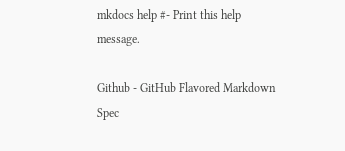mkdocs help #- Print this help message.

Github - GitHub Flavored Markdown Spec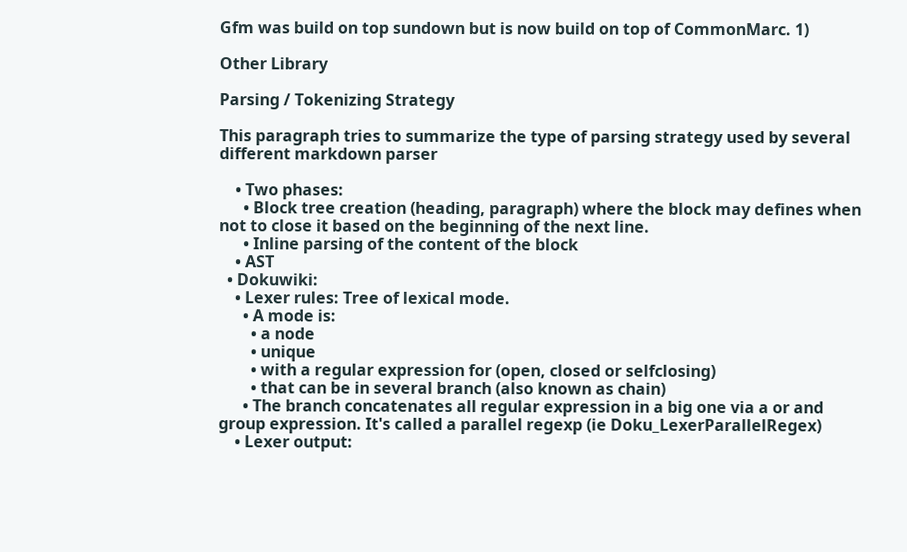Gfm was build on top sundown but is now build on top of CommonMarc. 1)

Other Library

Parsing / Tokenizing Strategy

This paragraph tries to summarize the type of parsing strategy used by several different markdown parser

    • Two phases:
      • Block tree creation (heading, paragraph) where the block may defines when not to close it based on the beginning of the next line.
      • Inline parsing of the content of the block
    • AST
  • Dokuwiki:
    • Lexer rules: Tree of lexical mode.
      • A mode is:
        • a node
        • unique
        • with a regular expression for (open, closed or selfclosing)
        • that can be in several branch (also known as chain)
      • The branch concatenates all regular expression in a big one via a or and group expression. It's called a parallel regexp (ie Doku_LexerParallelRegex)
    • Lexer output: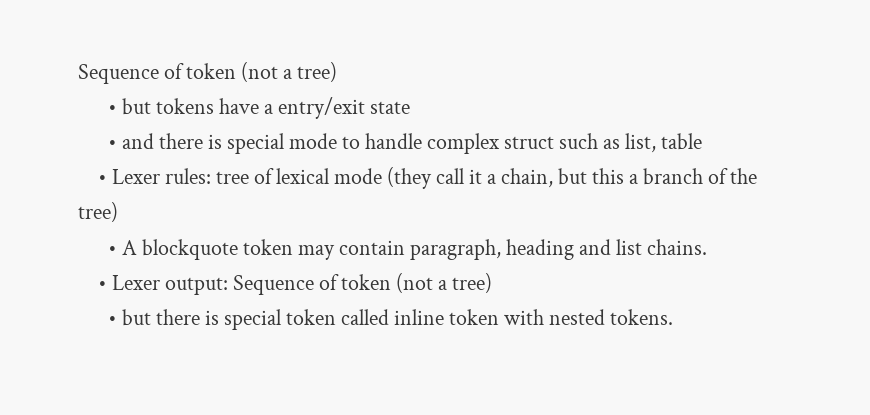Sequence of token (not a tree)
      • but tokens have a entry/exit state
      • and there is special mode to handle complex struct such as list, table
    • Lexer rules: tree of lexical mode (they call it a chain, but this a branch of the tree)
      • A blockquote token may contain paragraph, heading and list chains.
    • Lexer output: Sequence of token (not a tree)
      • but there is special token called inline token with nested tokens.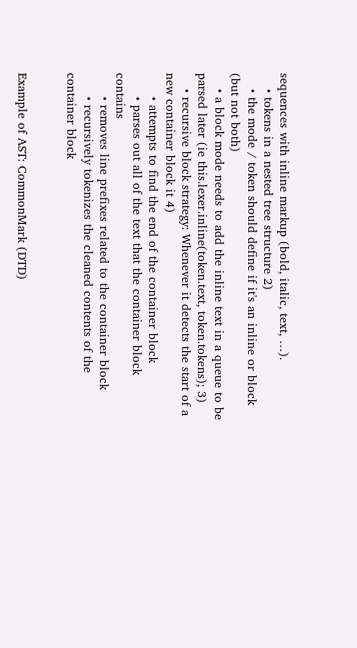sequences with inline markup (bold, italic, text, …).
    • tokens in a nested tree structure 2)
    • the mode / token should define if it's an inline or block (but not both)
    • a block mode needs to add the inline text in a queue to be parsed later (ie this.lexer.inline(token.text, token.tokens); 3)
    • recursive block strategy: Whenever it detects the start of a new container block it 4)
      • attempts to find the end of the container block
      • parses out all of the text that the container block contains
      • removes line prefixes related to the container block
      • recursively tokenizes the cleaned contents of the container block


Example of AST: CommonMark (DTD)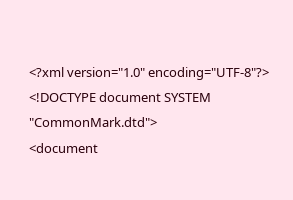<?xml version="1.0" encoding="UTF-8"?>
<!DOCTYPE document SYSTEM "CommonMark.dtd">
<document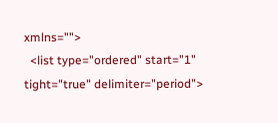xmlns="">
  <list type="ordered" start="1" tight="true" delimiter="period">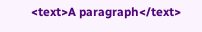<text>A paragraph</text>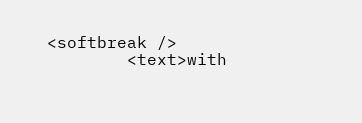<softbreak />
        <text>with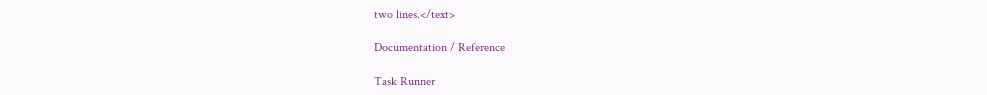two lines.</text>

Documentation / Reference

Task Runner